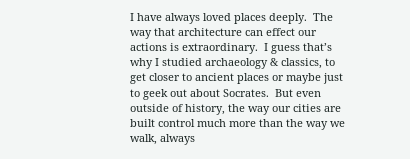I have always loved places deeply.  The way that architecture can effect our actions is extraordinary.  I guess that’s why I studied archaeology & classics, to get closer to ancient places or maybe just to geek out about Socrates.  But even outside of history, the way our cities are built control much more than the way we walk, always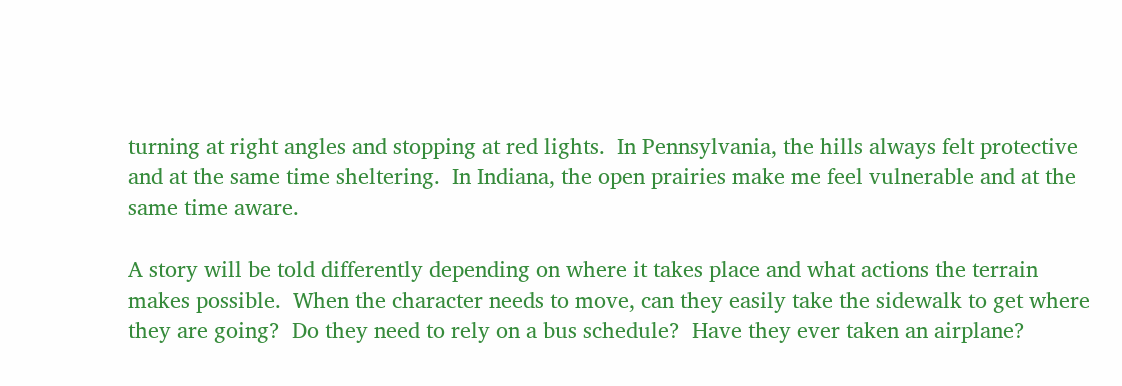turning at right angles and stopping at red lights.  In Pennsylvania, the hills always felt protective and at the same time sheltering.  In Indiana, the open prairies make me feel vulnerable and at the same time aware.

A story will be told differently depending on where it takes place and what actions the terrain makes possible.  When the character needs to move, can they easily take the sidewalk to get where they are going?  Do they need to rely on a bus schedule?  Have they ever taken an airplane?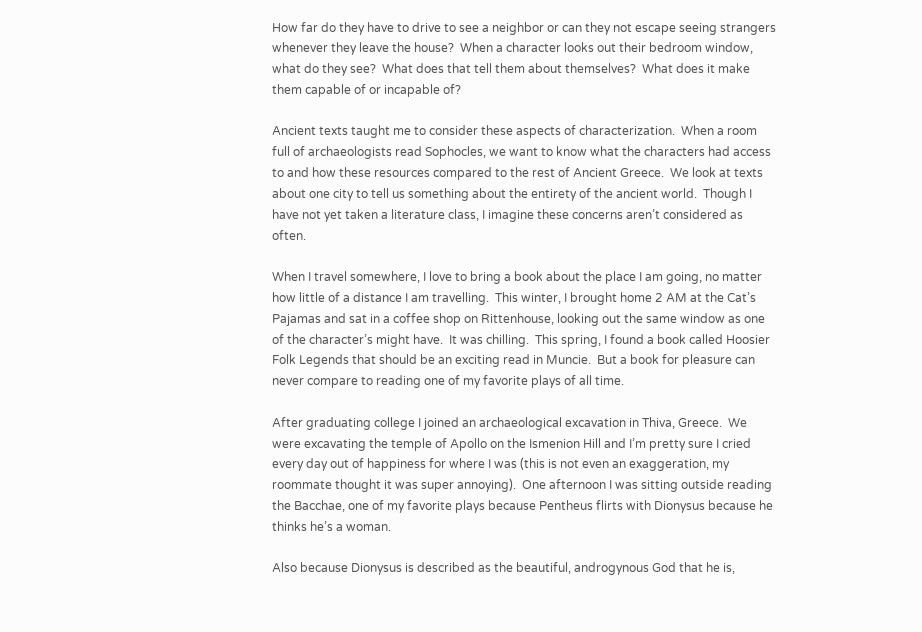How far do they have to drive to see a neighbor or can they not escape seeing strangers whenever they leave the house?  When a character looks out their bedroom window, what do they see?  What does that tell them about themselves?  What does it make them capable of or incapable of?

Ancient texts taught me to consider these aspects of characterization.  When a room full of archaeologists read Sophocles, we want to know what the characters had access to and how these resources compared to the rest of Ancient Greece.  We look at texts about one city to tell us something about the entirety of the ancient world.  Though I have not yet taken a literature class, I imagine these concerns aren’t considered as often.

When I travel somewhere, I love to bring a book about the place I am going, no matter how little of a distance I am travelling.  This winter, I brought home 2 AM at the Cat’s Pajamas and sat in a coffee shop on Rittenhouse, looking out the same window as one of the character’s might have.  It was chilling.  This spring, I found a book called Hoosier Folk Legends that should be an exciting read in Muncie.  But a book for pleasure can never compare to reading one of my favorite plays of all time.

After graduating college I joined an archaeological excavation in Thiva, Greece.  We were excavating the temple of Apollo on the Ismenion Hill and I’m pretty sure I cried every day out of happiness for where I was (this is not even an exaggeration, my roommate thought it was super annoying).  One afternoon I was sitting outside reading the Bacchae, one of my favorite plays because Pentheus flirts with Dionysus because he thinks he’s a woman.

Also because Dionysus is described as the beautiful, androgynous God that he is,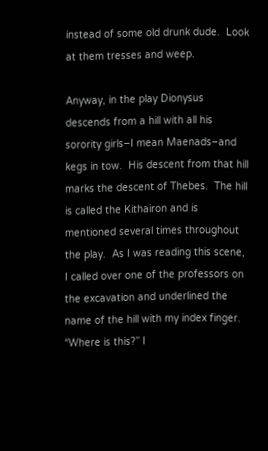instead of some old drunk dude.  Look at them tresses and weep.

Anyway, in the play Dionysus descends from a hill with all his sorority girls–I mean Maenads–and kegs in tow.  His descent from that hill marks the descent of Thebes.  The hill is called the Kithairon and is mentioned several times throughout the play.  As I was reading this scene, I called over one of the professors on the excavation and underlined the name of the hill with my index finger.  “Where is this?” I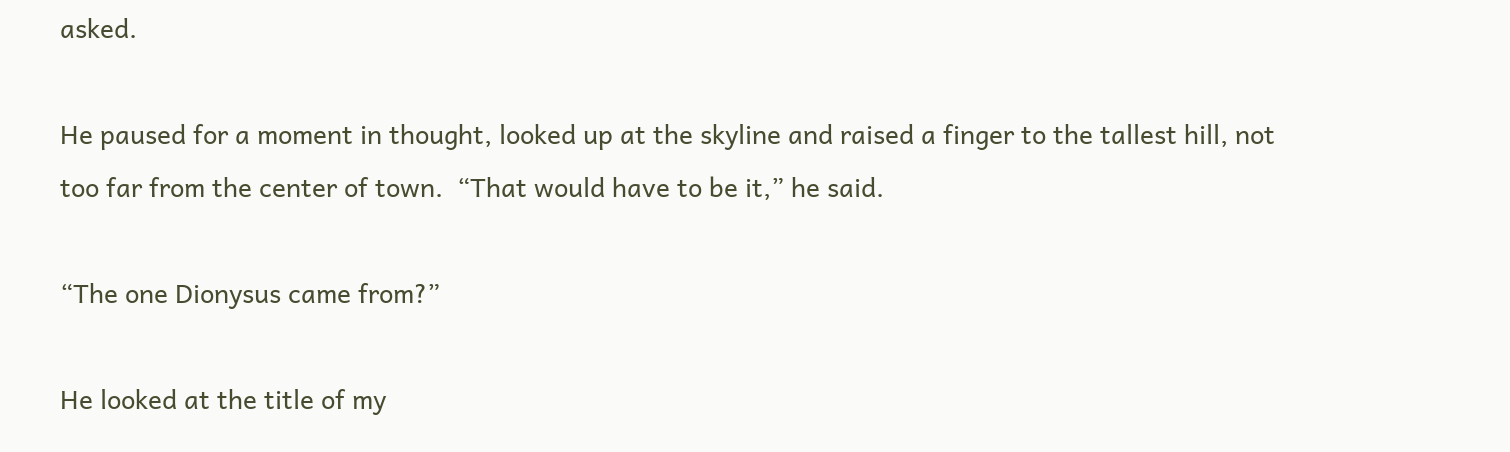asked.

He paused for a moment in thought, looked up at the skyline and raised a finger to the tallest hill, not too far from the center of town.  “That would have to be it,” he said.

“The one Dionysus came from?”

He looked at the title of my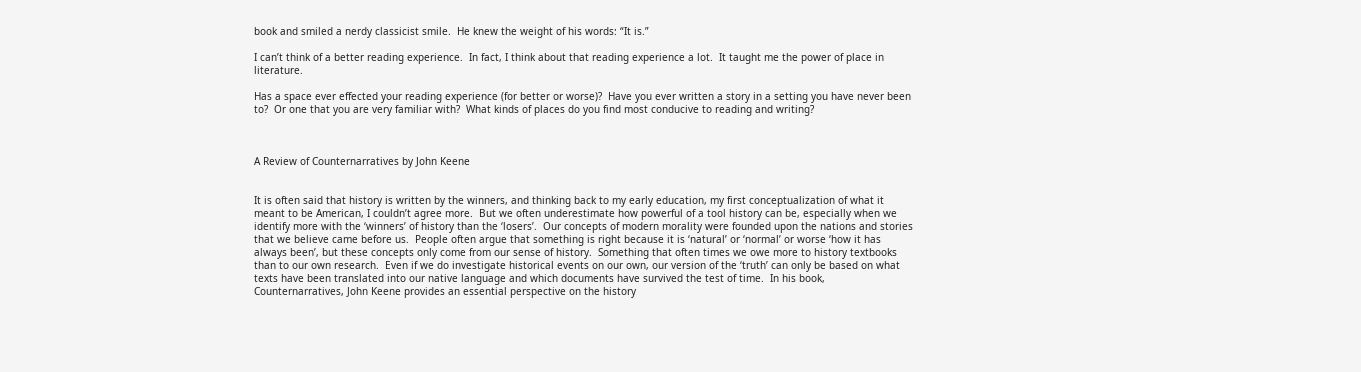book and smiled a nerdy classicist smile.  He knew the weight of his words: “It is.”

I can’t think of a better reading experience.  In fact, I think about that reading experience a lot.  It taught me the power of place in literature.

Has a space ever effected your reading experience (for better or worse)?  Have you ever written a story in a setting you have never been to?  Or one that you are very familiar with?  What kinds of places do you find most conducive to reading and writing?



A Review of Counternarratives by John Keene


It is often said that history is written by the winners, and thinking back to my early education, my first conceptualization of what it meant to be American, I couldn’t agree more.  But we often underestimate how powerful of a tool history can be, especially when we identify more with the ‘winners’ of history than the ‘losers’.  Our concepts of modern morality were founded upon the nations and stories that we believe came before us.  People often argue that something is right because it is ‘natural’ or ‘normal’ or worse ‘how it has always been’, but these concepts only come from our sense of history.  Something that often times we owe more to history textbooks than to our own research.  Even if we do investigate historical events on our own, our version of the ‘truth’ can only be based on what texts have been translated into our native language and which documents have survived the test of time.  In his book, Counternarratives, John Keene provides an essential perspective on the history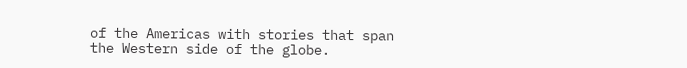of the Americas with stories that span the Western side of the globe.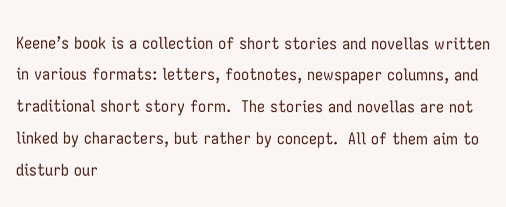Keene’s book is a collection of short stories and novellas written in various formats: letters, footnotes, newspaper columns, and traditional short story form.  The stories and novellas are not linked by characters, but rather by concept.  All of them aim to disturb our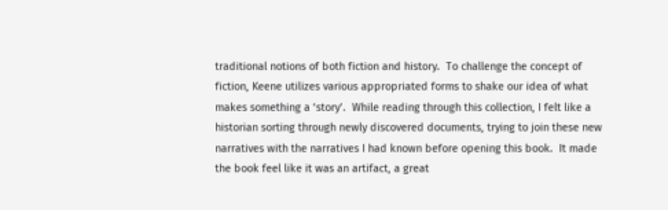traditional notions of both fiction and history.  To challenge the concept of fiction, Keene utilizes various appropriated forms to shake our idea of what makes something a ‘story’.  While reading through this collection, I felt like a historian sorting through newly discovered documents, trying to join these new narratives with the narratives I had known before opening this book.  It made the book feel like it was an artifact, a great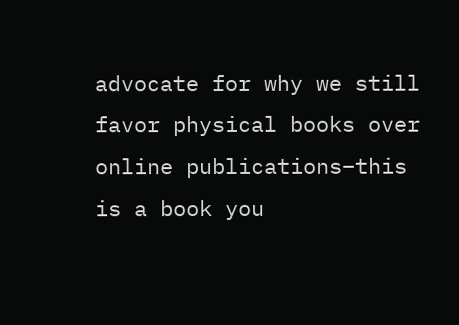advocate for why we still favor physical books over online publications–this is a book you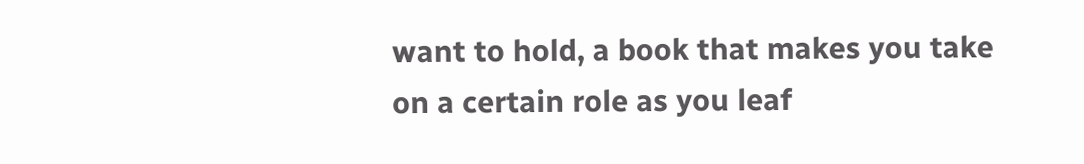want to hold, a book that makes you take on a certain role as you leaf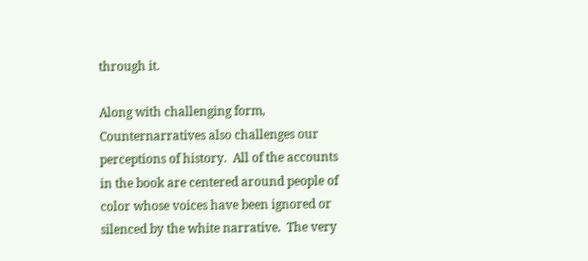through it.

Along with challenging form, Counternarratives also challenges our perceptions of history.  All of the accounts in the book are centered around people of color whose voices have been ignored or silenced by the white narrative.  The very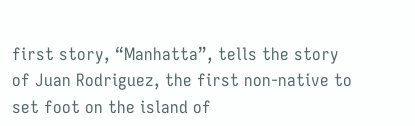first story, “Manhatta”, tells the story of Juan Rodriguez, the first non-native to set foot on the island of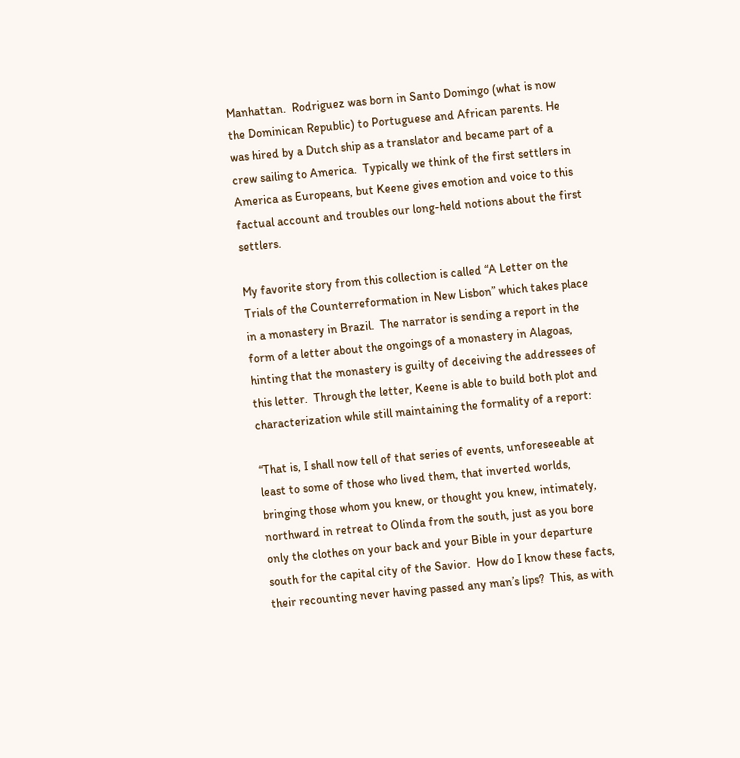Manhattan.  Rodriguez was born in Santo Domingo (what is now the Dominican Republic) to Portuguese and African parents. He was hired by a Dutch ship as a translator and became part of a crew sailing to America.  Typically we think of the first settlers in America as Europeans, but Keene gives emotion and voice to this factual account and troubles our long-held notions about the first settlers.

My favorite story from this collection is called “A Letter on the Trials of the Counterreformation in New Lisbon” which takes place in a monastery in Brazil.  The narrator is sending a report in the form of a letter about the ongoings of a monastery in Alagoas, hinting that the monastery is guilty of deceiving the addressees of this letter.  Through the letter, Keene is able to build both plot and characterization while still maintaining the formality of a report:

“That is, I shall now tell of that series of events, unforeseeable at least to some of those who lived them, that inverted worlds, bringing those whom you knew, or thought you knew, intimately, northward in retreat to Olinda from the south, just as you bore only the clothes on your back and your Bible in your departure south for the capital city of the Savior.  How do I know these facts, their recounting never having passed any man’s lips?  This, as with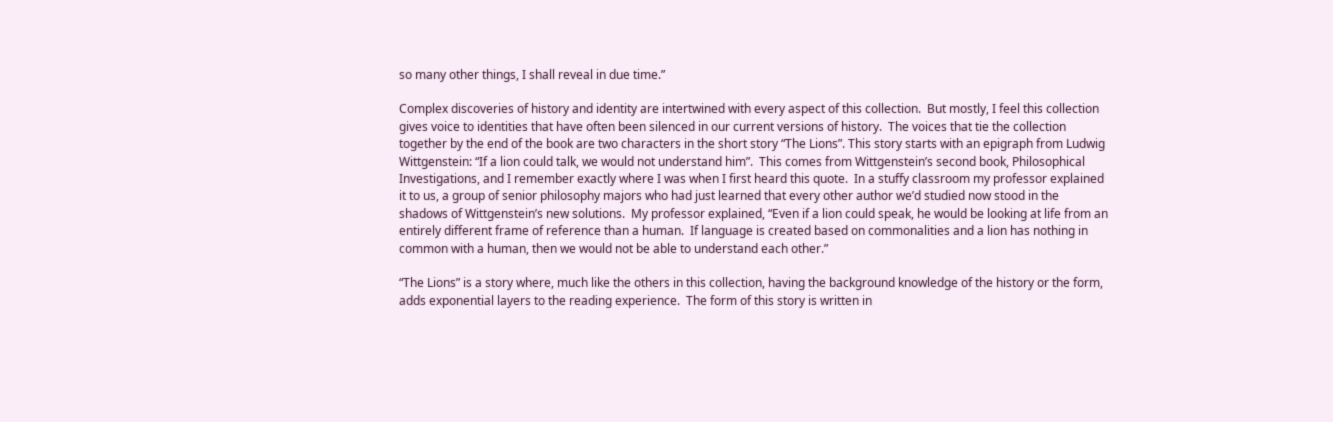so many other things, I shall reveal in due time.”

Complex discoveries of history and identity are intertwined with every aspect of this collection.  But mostly, I feel this collection gives voice to identities that have often been silenced in our current versions of history.  The voices that tie the collection together by the end of the book are two characters in the short story “The Lions”. This story starts with an epigraph from Ludwig Wittgenstein: “If a lion could talk, we would not understand him”.  This comes from Wittgenstein’s second book, Philosophical Investigations, and I remember exactly where I was when I first heard this quote.  In a stuffy classroom my professor explained it to us, a group of senior philosophy majors who had just learned that every other author we’d studied now stood in the shadows of Wittgenstein’s new solutions.  My professor explained, “Even if a lion could speak, he would be looking at life from an entirely different frame of reference than a human.  If language is created based on commonalities and a lion has nothing in common with a human, then we would not be able to understand each other.”

“The Lions” is a story where, much like the others in this collection, having the background knowledge of the history or the form, adds exponential layers to the reading experience.  The form of this story is written in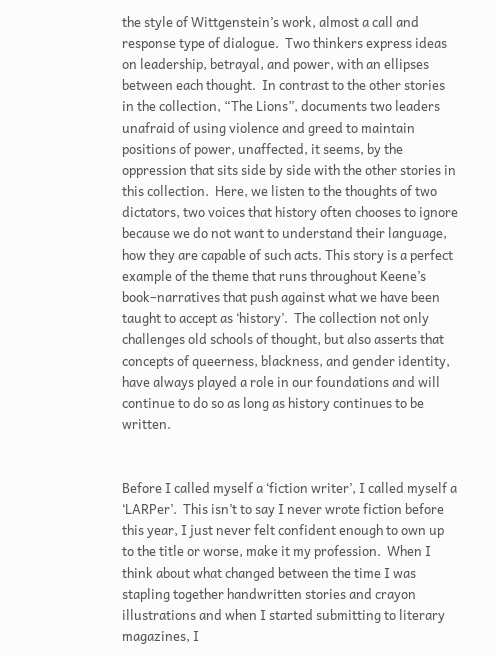the style of Wittgenstein’s work, almost a call and response type of dialogue.  Two thinkers express ideas on leadership, betrayal, and power, with an ellipses between each thought.  In contrast to the other stories in the collection, “The Lions”, documents two leaders unafraid of using violence and greed to maintain positions of power, unaffected, it seems, by the oppression that sits side by side with the other stories in this collection.  Here, we listen to the thoughts of two dictators, two voices that history often chooses to ignore because we do not want to understand their language, how they are capable of such acts. This story is a perfect example of the theme that runs throughout Keene’s book–narratives that push against what we have been taught to accept as ‘history’.  The collection not only challenges old schools of thought, but also asserts that concepts of queerness, blackness, and gender identity, have always played a role in our foundations and will continue to do so as long as history continues to be written.


Before I called myself a ‘fiction writer’, I called myself a ‘LARPer’.  This isn’t to say I never wrote fiction before this year, I just never felt confident enough to own up to the title or worse, make it my profession.  When I think about what changed between the time I was stapling together handwritten stories and crayon illustrations and when I started submitting to literary magazines, I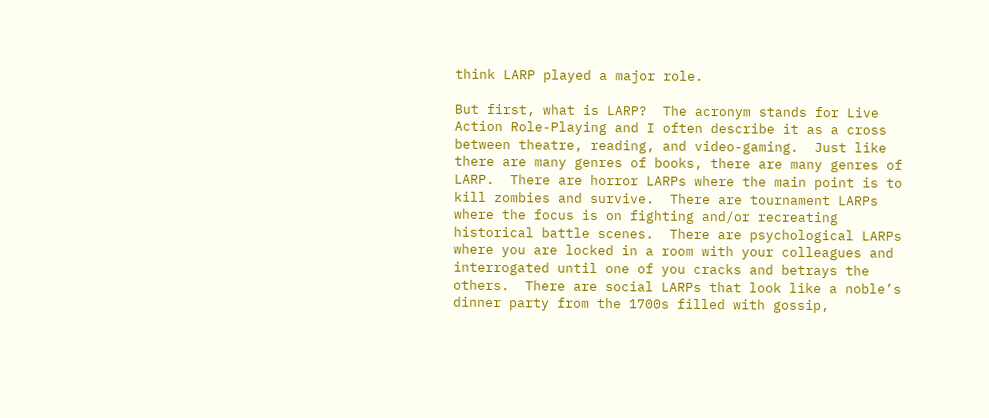think LARP played a major role.

But first, what is LARP?  The acronym stands for Live Action Role-Playing and I often describe it as a cross between theatre, reading, and video-gaming.  Just like there are many genres of books, there are many genres of LARP.  There are horror LARPs where the main point is to kill zombies and survive.  There are tournament LARPs where the focus is on fighting and/or recreating historical battle scenes.  There are psychological LARPs where you are locked in a room with your colleagues and interrogated until one of you cracks and betrays the others.  There are social LARPs that look like a noble’s dinner party from the 1700s filled with gossip,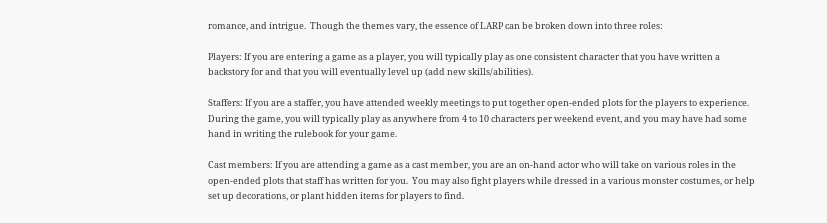romance, and intrigue.  Though the themes vary, the essence of LARP can be broken down into three roles:

Players: If you are entering a game as a player, you will typically play as one consistent character that you have written a backstory for and that you will eventually level up (add new skills/abilities).

Staffers: If you are a staffer, you have attended weekly meetings to put together open-ended plots for the players to experience.  During the game, you will typically play as anywhere from 4 to 10 characters per weekend event, and you may have had some hand in writing the rulebook for your game.

Cast members: If you are attending a game as a cast member, you are an on-hand actor who will take on various roles in the open-ended plots that staff has written for you.  You may also fight players while dressed in a various monster costumes, or help set up decorations, or plant hidden items for players to find.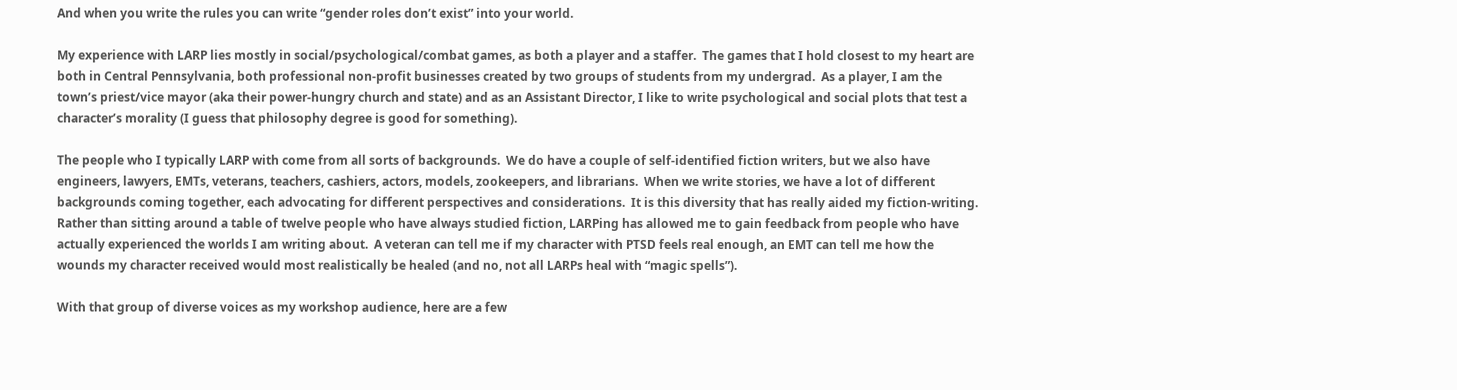And when you write the rules you can write “gender roles don’t exist” into your world.

My experience with LARP lies mostly in social/psychological/combat games, as both a player and a staffer.  The games that I hold closest to my heart are both in Central Pennsylvania, both professional non-profit businesses created by two groups of students from my undergrad.  As a player, I am the town’s priest/vice mayor (aka their power-hungry church and state) and as an Assistant Director, I like to write psychological and social plots that test a character’s morality (I guess that philosophy degree is good for something).

The people who I typically LARP with come from all sorts of backgrounds.  We do have a couple of self-identified fiction writers, but we also have engineers, lawyers, EMTs, veterans, teachers, cashiers, actors, models, zookeepers, and librarians.  When we write stories, we have a lot of different backgrounds coming together, each advocating for different perspectives and considerations.  It is this diversity that has really aided my fiction-writing.  Rather than sitting around a table of twelve people who have always studied fiction, LARPing has allowed me to gain feedback from people who have actually experienced the worlds I am writing about.  A veteran can tell me if my character with PTSD feels real enough, an EMT can tell me how the wounds my character received would most realistically be healed (and no, not all LARPs heal with “magic spells”).

With that group of diverse voices as my workshop audience, here are a few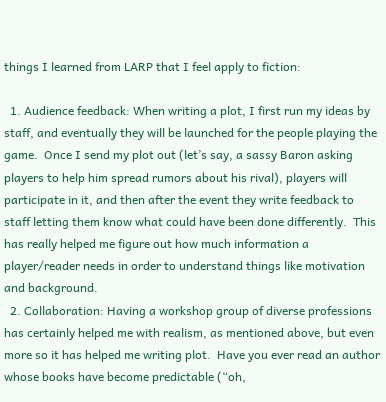things I learned from LARP that I feel apply to fiction:

  1. Audience feedback: When writing a plot, I first run my ideas by staff, and eventually they will be launched for the people playing the game.  Once I send my plot out (let’s say, a sassy Baron asking players to help him spread rumors about his rival), players will participate in it, and then after the event they write feedback to staff letting them know what could have been done differently.  This has really helped me figure out how much information a player/reader needs in order to understand things like motivation and background.
  2. Collaboration: Having a workshop group of diverse professions has certainly helped me with realism, as mentioned above, but even more so it has helped me writing plot.  Have you ever read an author whose books have become predictable (“oh,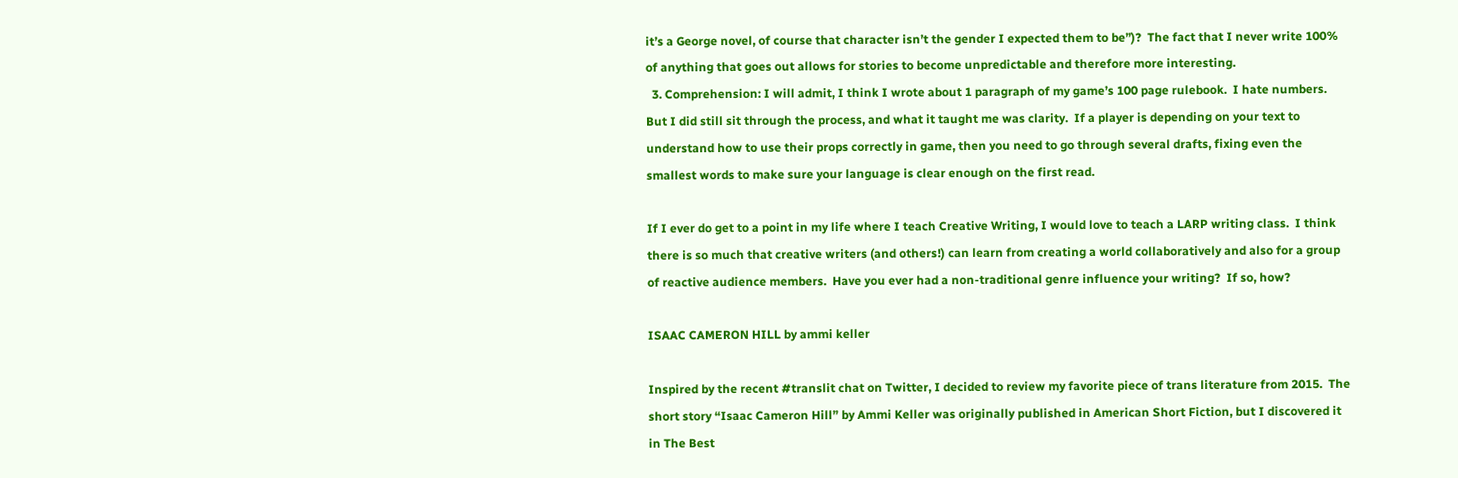it’s a George novel, of course that character isn’t the gender I expected them to be”)?  The fact that I never write 100% of anything that goes out allows for stories to become unpredictable and therefore more interesting.
  3. Comprehension: I will admit, I think I wrote about 1 paragraph of my game’s 100 page rulebook.  I hate numbers.  But I did still sit through the process, and what it taught me was clarity.  If a player is depending on your text to understand how to use their props correctly in game, then you need to go through several drafts, fixing even the smallest words to make sure your language is clear enough on the first read.

If I ever do get to a point in my life where I teach Creative Writing, I would love to teach a LARP writing class.  I think there is so much that creative writers (and others!) can learn from creating a world collaboratively and also for a group of reactive audience members.  Have you ever had a non-traditional genre influence your writing?  If so, how?

ISAAC CAMERON HILL by ammi keller

Inspired by the recent #translit chat on Twitter, I decided to review my favorite piece of trans literature from 2015.  The short story “Isaac Cameron Hill” by Ammi Keller was originally published in American Short Fiction, but I discovered it in The Best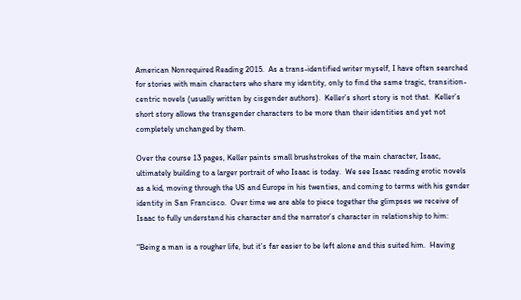American Nonrequired Reading 2015.  As a trans-identified writer myself, I have often searched for stories with main characters who share my identity, only to find the same tragic, transition-centric novels (usually written by cisgender authors).  Keller’s short story is not that.  Keller’s short story allows the transgender characters to be more than their identities and yet not completely unchanged by them.

Over the course 13 pages, Keller paints small brushstrokes of the main character, Isaac, ultimately building to a larger portrait of who Isaac is today.  We see Isaac reading erotic novels as a kid, moving through the US and Europe in his twenties, and coming to terms with his gender identity in San Francisco.  Over time we are able to piece together the glimpses we receive of Isaac to fully understand his character and the narrator’s character in relationship to him:

“Being a man is a rougher life, but it’s far easier to be left alone and this suited him.  Having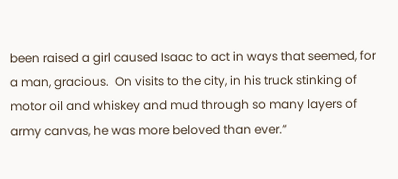been raised a girl caused Isaac to act in ways that seemed, for a man, gracious.  On visits to the city, in his truck stinking of motor oil and whiskey and mud through so many layers of army canvas, he was more beloved than ever.”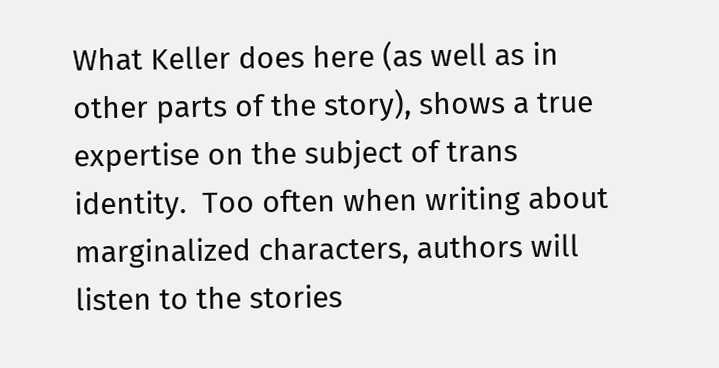What Keller does here (as well as in other parts of the story), shows a true expertise on the subject of trans identity.  Too often when writing about marginalized characters, authors will listen to the stories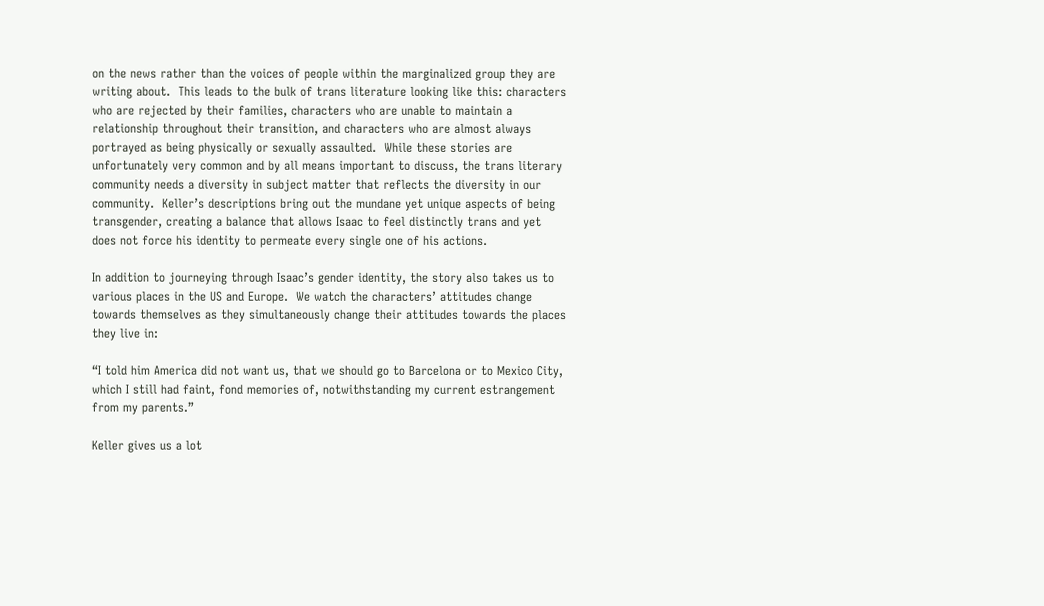on the news rather than the voices of people within the marginalized group they are writing about.  This leads to the bulk of trans literature looking like this: characters who are rejected by their families, characters who are unable to maintain a relationship throughout their transition, and characters who are almost always portrayed as being physically or sexually assaulted.  While these stories are unfortunately very common and by all means important to discuss, the trans literary community needs a diversity in subject matter that reflects the diversity in our community.  Keller’s descriptions bring out the mundane yet unique aspects of being transgender, creating a balance that allows Isaac to feel distinctly trans and yet does not force his identity to permeate every single one of his actions.

In addition to journeying through Isaac’s gender identity, the story also takes us to various places in the US and Europe.  We watch the characters’ attitudes change towards themselves as they simultaneously change their attitudes towards the places they live in:

“I told him America did not want us, that we should go to Barcelona or to Mexico City, which I still had faint, fond memories of, notwithstanding my current estrangement from my parents.”

Keller gives us a lot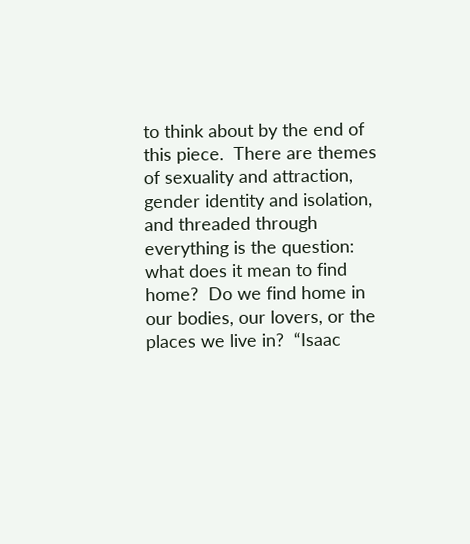to think about by the end of this piece.  There are themes of sexuality and attraction, gender identity and isolation, and threaded through everything is the question: what does it mean to find home?  Do we find home in our bodies, our lovers, or the places we live in?  “Isaac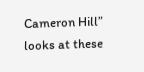Cameron Hill” looks at these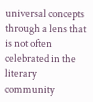universal concepts through a lens that is not often celebrated in the literary community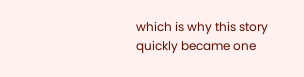which is why this story quickly became one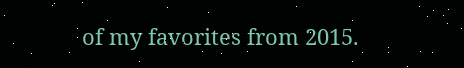of my favorites from 2015.